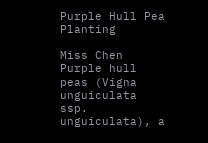Purple Hull Pea Planting

Miss Chen
Purple hull peas (Vigna unguiculata ssp. unguiculata), a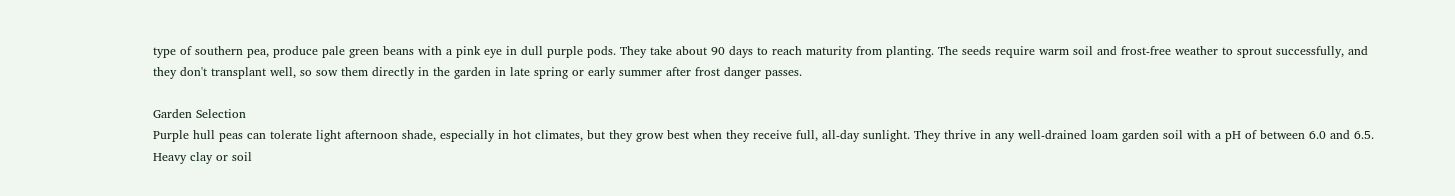type of southern pea, produce pale green beans with a pink eye in dull purple pods. They take about 90 days to reach maturity from planting. The seeds require warm soil and frost-free weather to sprout successfully, and they don't transplant well, so sow them directly in the garden in late spring or early summer after frost danger passes.

Garden Selection
Purple hull peas can tolerate light afternoon shade, especially in hot climates, but they grow best when they receive full, all-day sunlight. They thrive in any well-drained loam garden soil with a pH of between 6.0 and 6.5. Heavy clay or soil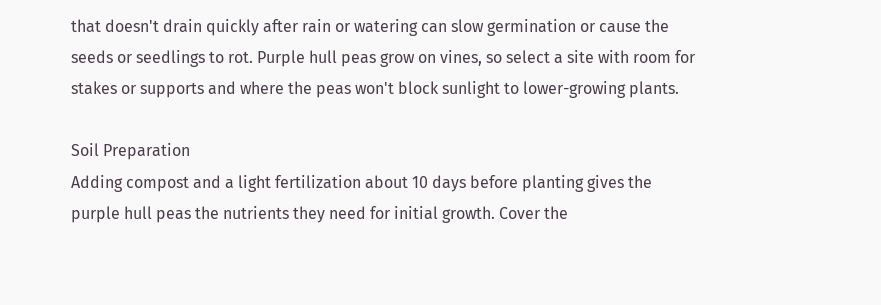that doesn't drain quickly after rain or watering can slow germination or cause the seeds or seedlings to rot. Purple hull peas grow on vines, so select a site with room for stakes or supports and where the peas won't block sunlight to lower-growing plants.

Soil Preparation
Adding compost and a light fertilization about 10 days before planting gives the purple hull peas the nutrients they need for initial growth. Cover the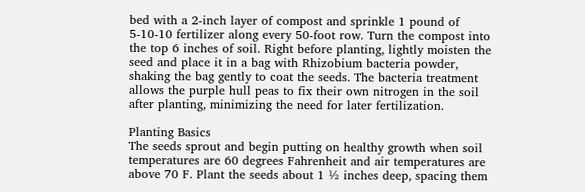bed with a 2-inch layer of compost and sprinkle 1 pound of 5-10-10 fertilizer along every 50-foot row. Turn the compost into the top 6 inches of soil. Right before planting, lightly moisten the seed and place it in a bag with Rhizobium bacteria powder, shaking the bag gently to coat the seeds. The bacteria treatment allows the purple hull peas to fix their own nitrogen in the soil after planting, minimizing the need for later fertilization.

Planting Basics
The seeds sprout and begin putting on healthy growth when soil temperatures are 60 degrees Fahrenheit and air temperatures are above 70 F. Plant the seeds about 1 ½ inches deep, spacing them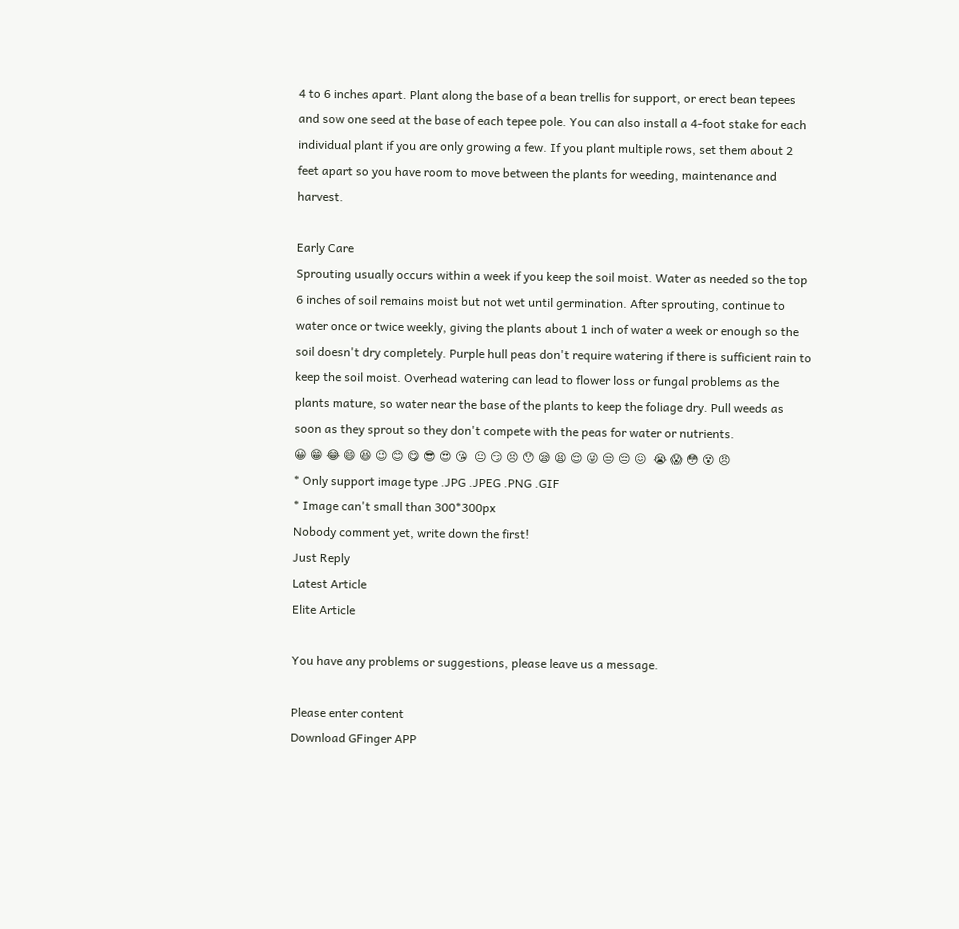4 to 6 inches apart. Plant along the base of a bean trellis for support, or erect bean tepees and sow one seed at the base of each tepee pole. You can also install a 4-foot stake for each individual plant if you are only growing a few. If you plant multiple rows, set them about 2 feet apart so you have room to move between the plants for weeding, maintenance and harvest.

Early Care
Sprouting usually occurs within a week if you keep the soil moist. Water as needed so the top 6 inches of soil remains moist but not wet until germination. After sprouting, continue to water once or twice weekly, giving the plants about 1 inch of water a week or enough so the soil doesn't dry completely. Purple hull peas don't require watering if there is sufficient rain to keep the soil moist. Overhead watering can lead to flower loss or fungal problems as the plants mature, so water near the base of the plants to keep the foliage dry. Pull weeds as soon as they sprout so they don't compete with the peas for water or nutrients.
😀 😁 😂 😄 😆 😉 😊 😋 😎 😍 😘  😐 😏 😣 😯 😪 😫 😌 😜 😒 😔 😖  😭 😱 😳 😵 😠
* Only support image type .JPG .JPEG .PNG .GIF
* Image can't small than 300*300px
Nobody comment yet, write down the first!
Just Reply
Latest Article
Elite Article

You have any problems or suggestions, please leave us a message.

Please enter content
Download GFinger APP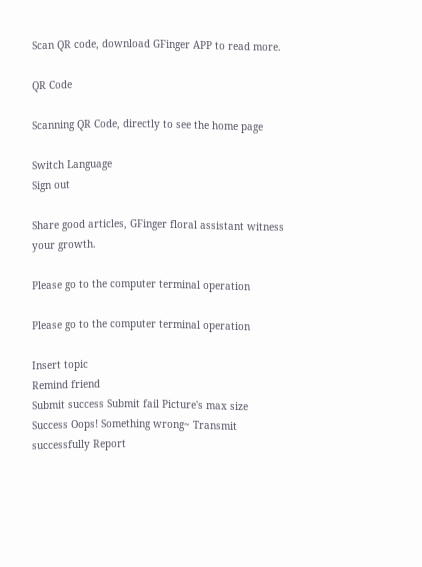Scan QR code, download GFinger APP to read more.

QR Code

Scanning QR Code, directly to see the home page

Switch Language
Sign out

Share good articles, GFinger floral assistant witness your growth.

Please go to the computer terminal operation

Please go to the computer terminal operation

Insert topic
Remind friend
Submit success Submit fail Picture's max size Success Oops! Something wrong~ Transmit successfully Report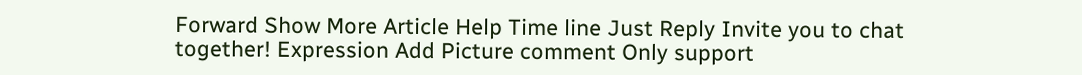Forward Show More Article Help Time line Just Reply Invite you to chat together! Expression Add Picture comment Only support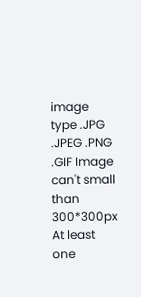image type .JPG .JPEG .PNG .GIF Image can't small than 300*300px At least one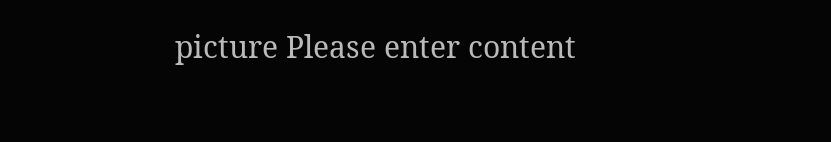picture Please enter content